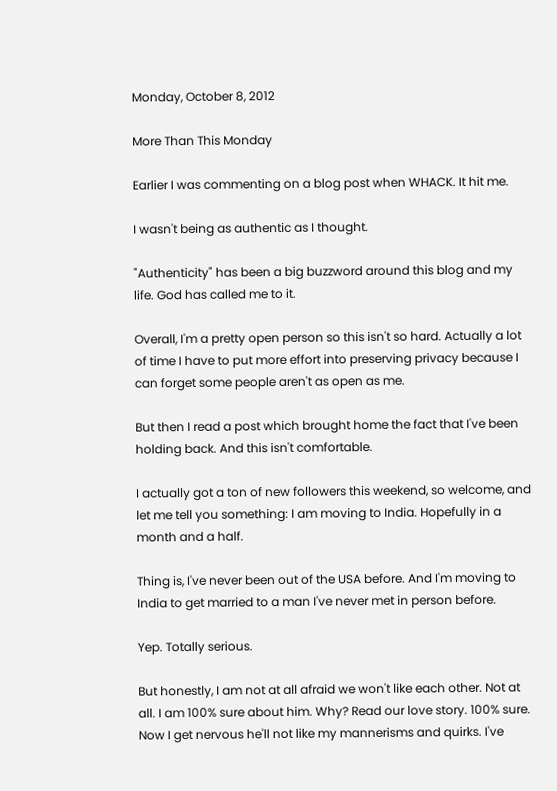Monday, October 8, 2012

More Than This Monday

Earlier I was commenting on a blog post when WHACK. It hit me.

I wasn't being as authentic as I thought.

"Authenticity" has been a big buzzword around this blog and my life. God has called me to it.

Overall, I'm a pretty open person so this isn't so hard. Actually a lot of time I have to put more effort into preserving privacy because I can forget some people aren't as open as me.

But then I read a post which brought home the fact that I've been holding back. And this isn't comfortable.

I actually got a ton of new followers this weekend, so welcome, and let me tell you something: I am moving to India. Hopefully in a month and a half.

Thing is, I've never been out of the USA before. And I'm moving to India to get married to a man I've never met in person before.

Yep. Totally serious.

But honestly, I am not at all afraid we won't like each other. Not at all. I am 100% sure about him. Why? Read our love story. 100% sure. Now I get nervous he'll not like my mannerisms and quirks. I've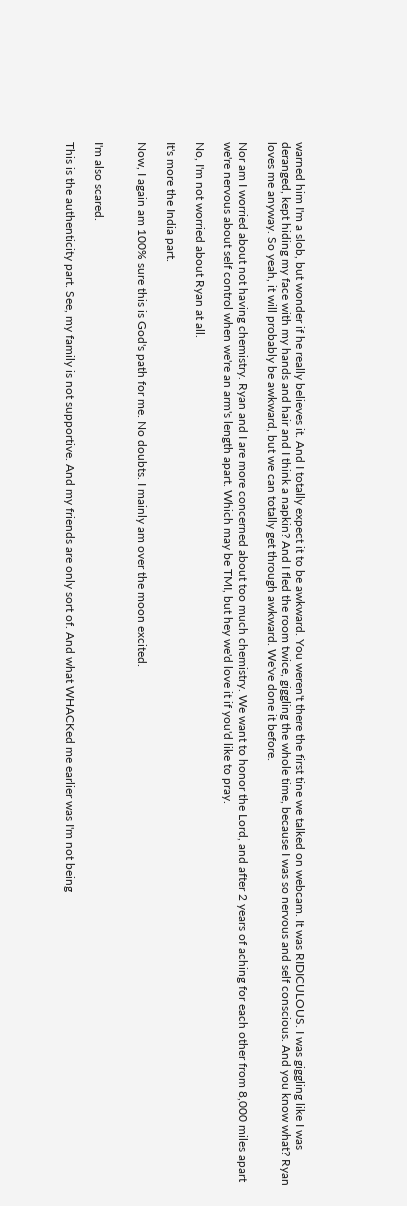warned him I'm a slob, but wonder if he really believes it. And I totally expect it to be awkward. You weren't there the first tine we talked on webcam. It was RIDICULOUS. I was giggling like I was deranged, kept hiding my face with my hands and hair and I think a napkin? And I fled the room twice, giggling the whole time, because I was so nervous and self conscious. And you know what? Ryan loves me anyway. So yeah, it will probably be awkward, but we can totally get through awkward. We've done it before.

Nor am I worried about not having chemistry. Ryan and I are more concerned about too much chemistry. We want to honor the Lord, and after 2 years of aching for each other from 8,000 miles apart we're nervous about self control when we're an arm's length apart. Which may be TMI, but hey we'd love it if you'd like to pray.

No, I'm not worried about Ryan at all.

It's more the India part.

Now, I again am 100% sure this is God's path for me. No doubts. I mainly am over the moon excited.


I'm also scared.

This is the authenticity part. See, my family is not supportive. And my friends are only sort of. And what WHACKed me earlier was I'm not being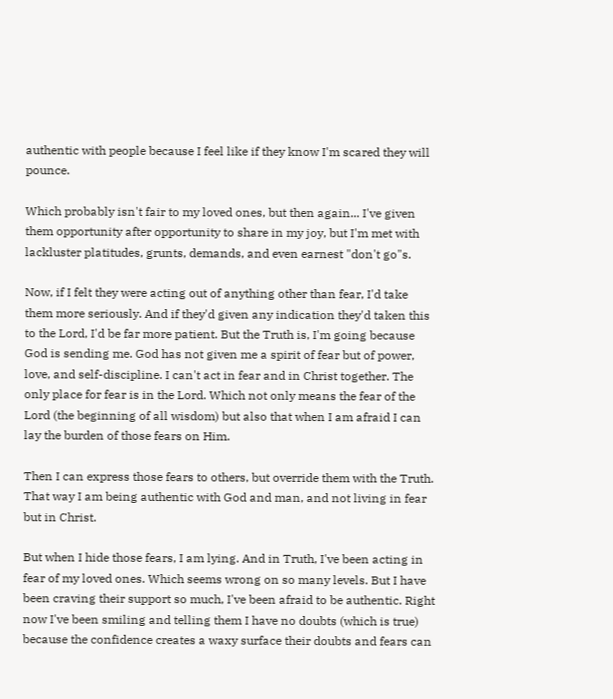authentic with people because I feel like if they know I'm scared they will pounce.

Which probably isn't fair to my loved ones, but then again... I've given them opportunity after opportunity to share in my joy, but I'm met with lackluster platitudes, grunts, demands, and even earnest "don't go"s.

Now, if I felt they were acting out of anything other than fear, I'd take them more seriously. And if they'd given any indication they'd taken this to the Lord, I'd be far more patient. But the Truth is, I'm going because God is sending me. God has not given me a spirit of fear but of power, love, and self-discipline. I can't act in fear and in Christ together. The only place for fear is in the Lord. Which not only means the fear of the Lord (the beginning of all wisdom) but also that when I am afraid I can lay the burden of those fears on Him.

Then I can express those fears to others, but override them with the Truth. That way I am being authentic with God and man, and not living in fear but in Christ.

But when I hide those fears, I am lying. And in Truth, I've been acting in fear of my loved ones. Which seems wrong on so many levels. But I have been craving their support so much, I've been afraid to be authentic. Right now I've been smiling and telling them I have no doubts (which is true) because the confidence creates a waxy surface their doubts and fears can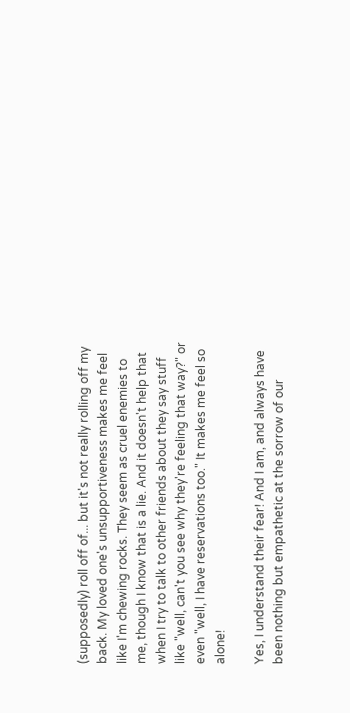(supposedly) roll off of... but it's not really rolling off my back. My loved one's unsupportiveness makes me feel like I'm chewing rocks. They seem as cruel enemies to me, though I know that is a lie. And it doesn't help that when I try to talk to other friends about they say stuff like "well, can't you see why they're feeling that way?" or even "well, I have reservations too." It makes me feel so alone!

Yes, I understand their fear! And I am, and always have been nothing but empathetic at the sorrow of our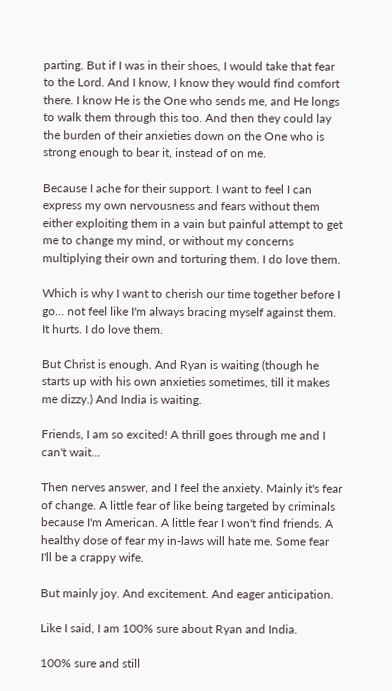parting. But if I was in their shoes, I would take that fear to the Lord. And I know, I know they would find comfort there. I know He is the One who sends me, and He longs to walk them through this too. And then they could lay the burden of their anxieties down on the One who is strong enough to bear it, instead of on me.

Because I ache for their support. I want to feel I can express my own nervousness and fears without them either exploiting them in a vain but painful attempt to get me to change my mind, or without my concerns multiplying their own and torturing them. I do love them.

Which is why I want to cherish our time together before I go... not feel like I'm always bracing myself against them. It hurts. I do love them.

But Christ is enough. And Ryan is waiting (though he starts up with his own anxieties sometimes, till it makes me dizzy.) And India is waiting.

Friends, I am so excited! A thrill goes through me and I can't wait...

Then nerves answer, and I feel the anxiety. Mainly it's fear of change. A little fear of like being targeted by criminals because I'm American. A little fear I won't find friends. A healthy dose of fear my in-laws will hate me. Some fear I'll be a crappy wife.

But mainly joy. And excitement. And eager anticipation.

Like I said, I am 100% sure about Ryan and India.

100% sure and still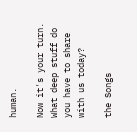human.

Now it's your turn. What deep stuff do you have to share with us today?

the Songs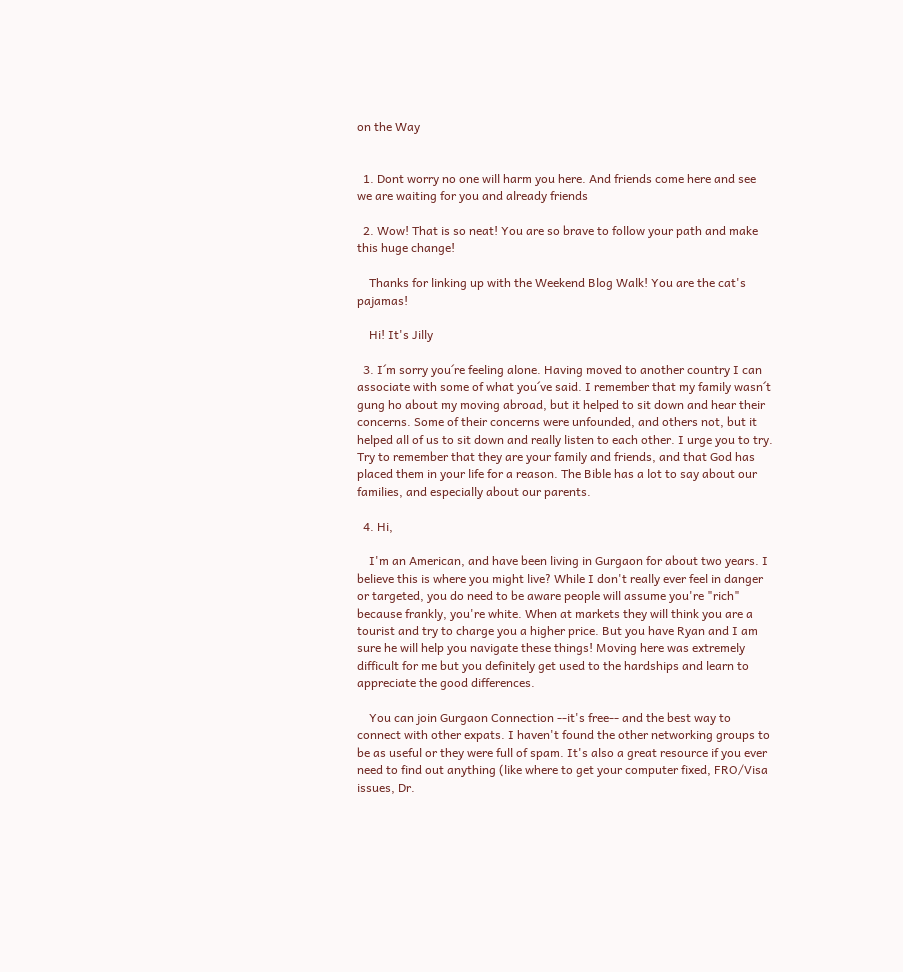on the Way


  1. Dont worry no one will harm you here. And friends come here and see we are waiting for you and already friends

  2. Wow! That is so neat! You are so brave to follow your path and make this huge change!

    Thanks for linking up with the Weekend Blog Walk! You are the cat's pajamas!

    Hi! It's Jilly

  3. I´m sorry you´re feeling alone. Having moved to another country I can associate with some of what you´ve said. I remember that my family wasn´t gung ho about my moving abroad, but it helped to sit down and hear their concerns. Some of their concerns were unfounded, and others not, but it helped all of us to sit down and really listen to each other. I urge you to try. Try to remember that they are your family and friends, and that God has placed them in your life for a reason. The Bible has a lot to say about our families, and especially about our parents.

  4. Hi,

    I'm an American, and have been living in Gurgaon for about two years. I believe this is where you might live? While I don't really ever feel in danger or targeted, you do need to be aware people will assume you're "rich" because frankly, you're white. When at markets they will think you are a tourist and try to charge you a higher price. But you have Ryan and I am sure he will help you navigate these things! Moving here was extremely difficult for me but you definitely get used to the hardships and learn to appreciate the good differences.

    You can join Gurgaon Connection --it's free-- and the best way to connect with other expats. I haven't found the other networking groups to be as useful or they were full of spam. It's also a great resource if you ever need to find out anything (like where to get your computer fixed, FRO/Visa issues, Dr.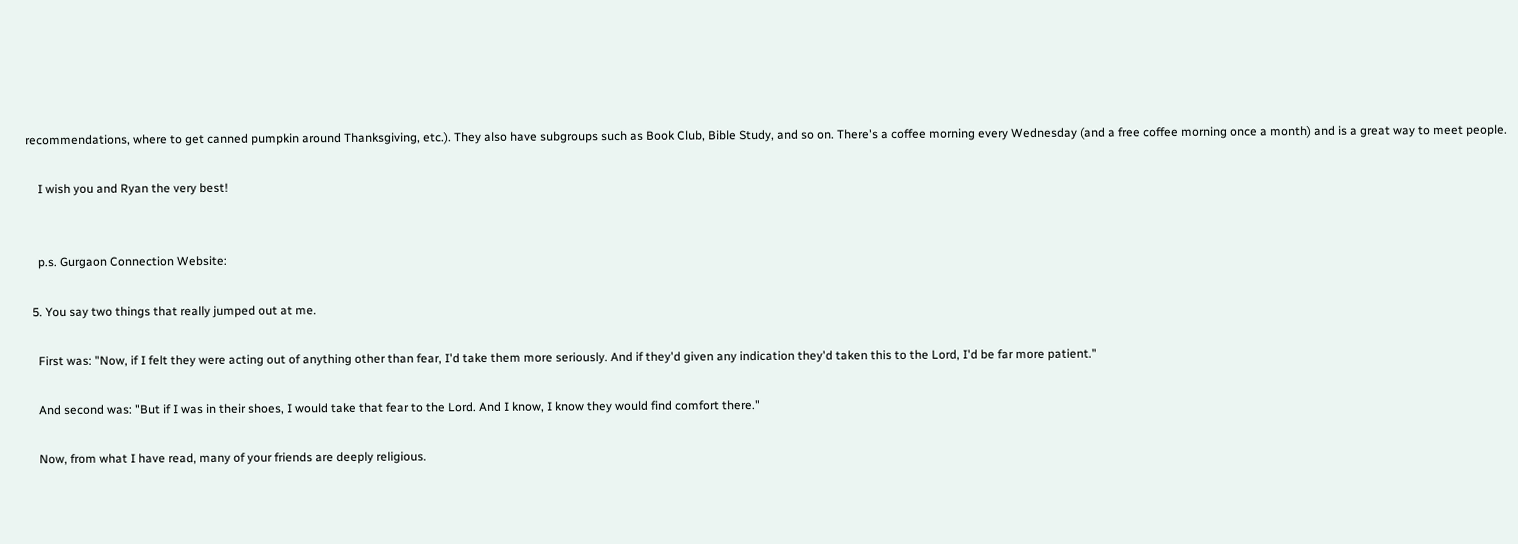recommendations, where to get canned pumpkin around Thanksgiving, etc.). They also have subgroups such as Book Club, Bible Study, and so on. There's a coffee morning every Wednesday (and a free coffee morning once a month) and is a great way to meet people.

    I wish you and Ryan the very best!


    p.s. Gurgaon Connection Website:

  5. You say two things that really jumped out at me.

    First was: "Now, if I felt they were acting out of anything other than fear, I'd take them more seriously. And if they'd given any indication they'd taken this to the Lord, I'd be far more patient."

    And second was: "But if I was in their shoes, I would take that fear to the Lord. And I know, I know they would find comfort there."

    Now, from what I have read, many of your friends are deeply religious.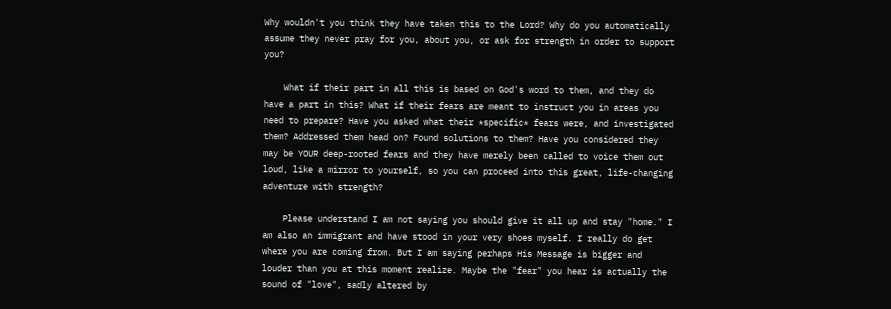Why wouldn't you think they have taken this to the Lord? Why do you automatically assume they never pray for you, about you, or ask for strength in order to support you?

    What if their part in all this is based on God's word to them, and they do have a part in this? What if their fears are meant to instruct you in areas you need to prepare? Have you asked what their *specific* fears were, and investigated them? Addressed them head on? Found solutions to them? Have you considered they may be YOUR deep-rooted fears and they have merely been called to voice them out loud, like a mirror to yourself, so you can proceed into this great, life-changing adventure with strength?

    Please understand I am not saying you should give it all up and stay "home." I am also an immigrant and have stood in your very shoes myself. I really do get where you are coming from. But I am saying perhaps His Message is bigger and louder than you at this moment realize. Maybe the "fear" you hear is actually the sound of "love", sadly altered by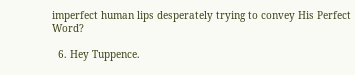imperfect human lips desperately trying to convey His Perfect Word?

  6. Hey Tuppence.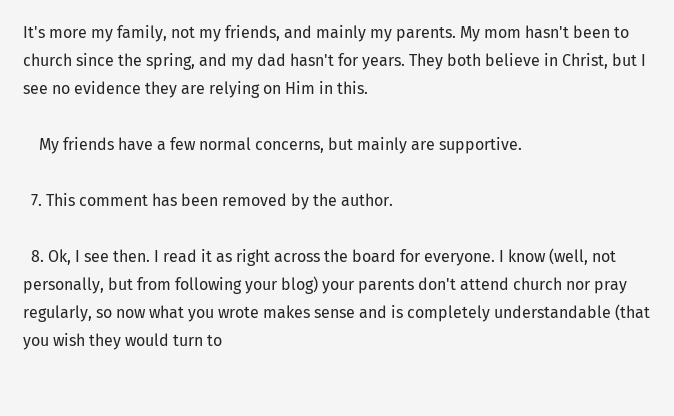It's more my family, not my friends, and mainly my parents. My mom hasn't been to church since the spring, and my dad hasn't for years. They both believe in Christ, but I see no evidence they are relying on Him in this.

    My friends have a few normal concerns, but mainly are supportive.

  7. This comment has been removed by the author.

  8. Ok, I see then. I read it as right across the board for everyone. I know (well, not personally, but from following your blog) your parents don't attend church nor pray regularly, so now what you wrote makes sense and is completely understandable (that you wish they would turn to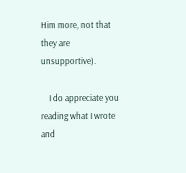Him more, not that they are unsupportive).

    I do appreciate you reading what I wrote and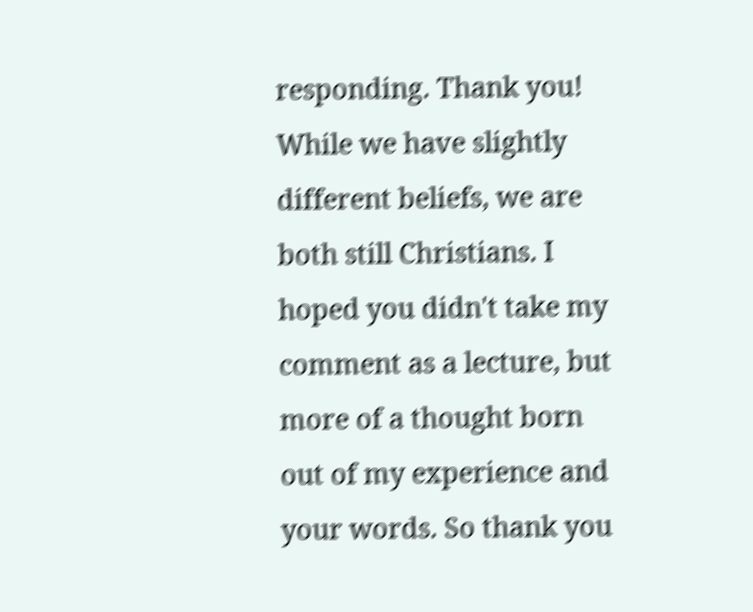responding. Thank you! While we have slightly different beliefs, we are both still Christians. I hoped you didn't take my comment as a lecture, but more of a thought born out of my experience and your words. So thank you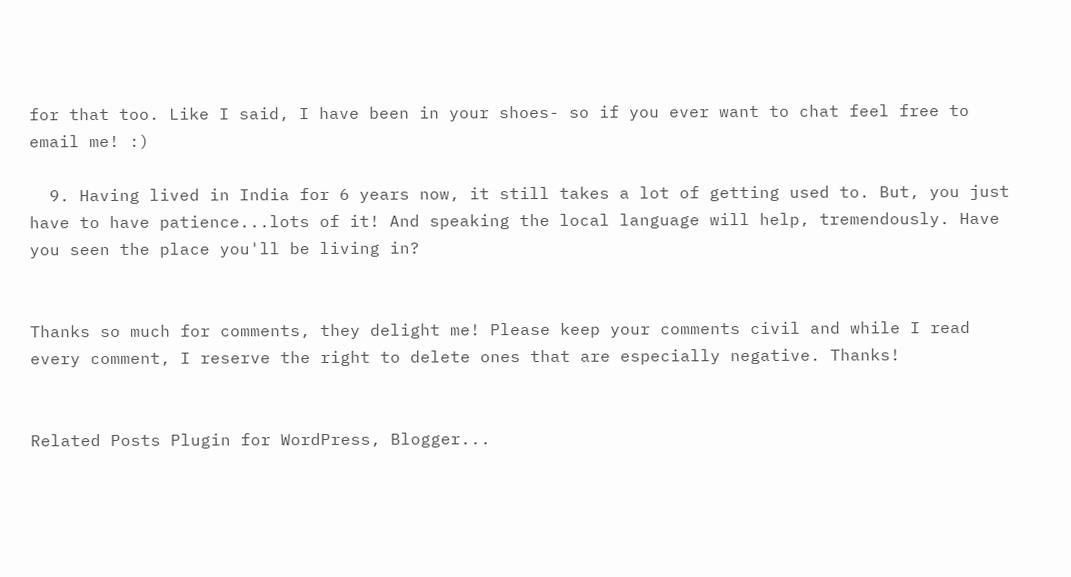for that too. Like I said, I have been in your shoes- so if you ever want to chat feel free to email me! :)

  9. Having lived in India for 6 years now, it still takes a lot of getting used to. But, you just have to have patience...lots of it! And speaking the local language will help, tremendously. Have you seen the place you'll be living in?


Thanks so much for comments, they delight me! Please keep your comments civil and while I read every comment, I reserve the right to delete ones that are especially negative. Thanks!


Related Posts Plugin for WordPress, Blogger...